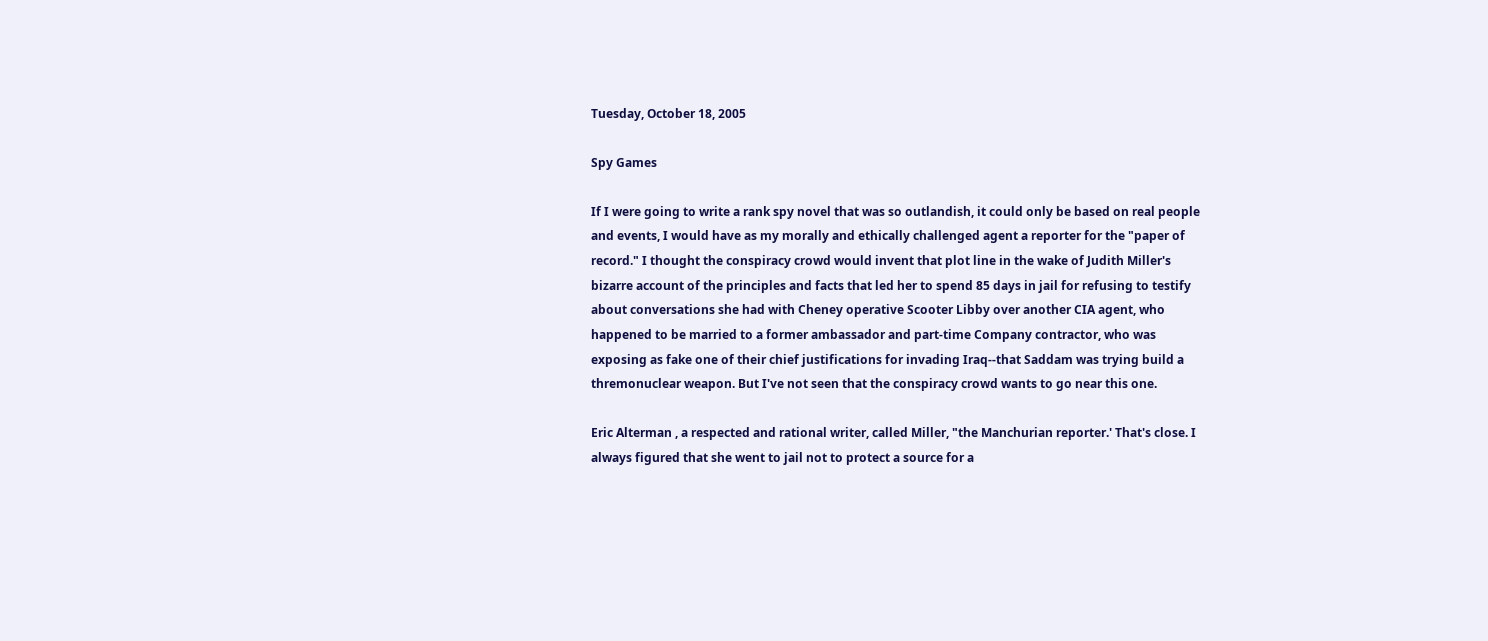Tuesday, October 18, 2005

Spy Games

If I were going to write a rank spy novel that was so outlandish, it could only be based on real people and events, I would have as my morally and ethically challenged agent a reporter for the "paper of record." I thought the conspiracy crowd would invent that plot line in the wake of Judith Miller's bizarre account of the principles and facts that led her to spend 85 days in jail for refusing to testify about conversations she had with Cheney operative Scooter Libby over another CIA agent, who happened to be married to a former ambassador and part-time Company contractor, who was exposing as fake one of their chief justifications for invading Iraq--that Saddam was trying build a thremonuclear weapon. But I've not seen that the conspiracy crowd wants to go near this one.

Eric Alterman , a respected and rational writer, called Miller, "the Manchurian reporter.' That's close. I always figured that she went to jail not to protect a source for a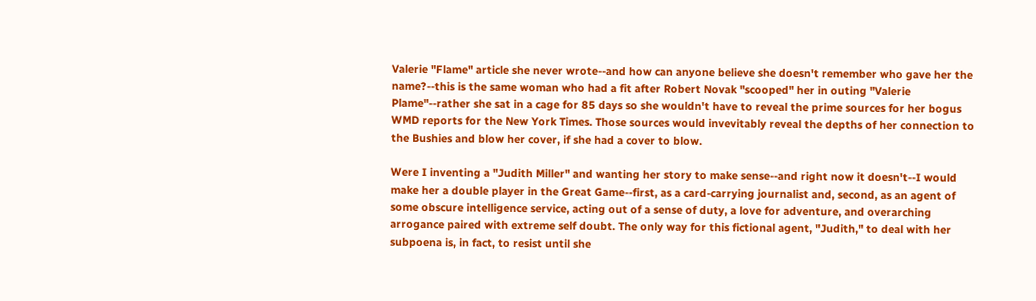Valerie "Flame" article she never wrote--and how can anyone believe she doesn't remember who gave her the name?--this is the same woman who had a fit after Robert Novak "scooped" her in outing "Valerie Plame"--rather she sat in a cage for 85 days so she wouldn't have to reveal the prime sources for her bogus WMD reports for the New York Times. Those sources would invevitably reveal the depths of her connection to the Bushies and blow her cover, if she had a cover to blow.

Were I inventing a "Judith Miller" and wanting her story to make sense--and right now it doesn't--I would make her a double player in the Great Game--first, as a card-carrying journalist and, second, as an agent of some obscure intelligence service, acting out of a sense of duty, a love for adventure, and overarching arrogance paired with extreme self doubt. The only way for this fictional agent, "Judith," to deal with her subpoena is, in fact, to resist until she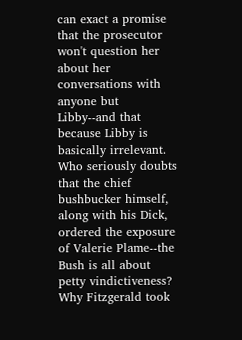can exact a promise that the prosecutor won't question her about her conversations with anyone but Libby--and that because Libby is basically irrelevant. Who seriously doubts that the chief bushbucker himself, along with his Dick, ordered the exposure of Valerie Plame--the Bush is all about petty vindictiveness? Why Fitzgerald took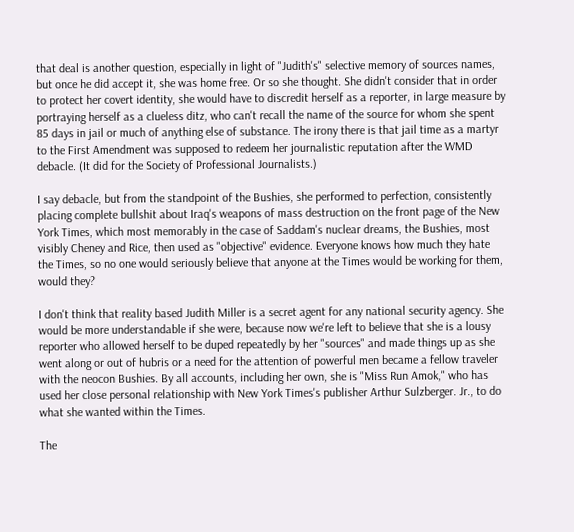that deal is another question, especially in light of "Judith's" selective memory of sources names, but once he did accept it, she was home free. Or so she thought. She didn't consider that in order to protect her covert identity, she would have to discredit herself as a reporter, in large measure by portraying herself as a clueless ditz, who can't recall the name of the source for whom she spent 85 days in jail or much of anything else of substance. The irony there is that jail time as a martyr to the First Amendment was supposed to redeem her journalistic reputation after the WMD debacle. (It did for the Society of Professional Journalists.)

I say debacle, but from the standpoint of the Bushies, she performed to perfection, consistently placing complete bullshit about Iraq's weapons of mass destruction on the front page of the New York Times, which most memorably in the case of Saddam's nuclear dreams, the Bushies, most visibly Cheney and Rice, then used as "objective" evidence. Everyone knows how much they hate the Times, so no one would seriously believe that anyone at the Times would be working for them, would they?

I don't think that reality based Judith Miller is a secret agent for any national security agency. She would be more understandable if she were, because now we're left to believe that she is a lousy reporter who allowed herself to be duped repeatedly by her "sources" and made things up as she went along or out of hubris or a need for the attention of powerful men became a fellow traveler with the neocon Bushies. By all accounts, including her own, she is "Miss Run Amok," who has used her close personal relationship with New York Times's publisher Arthur Sulzberger. Jr., to do what she wanted within the Times.

The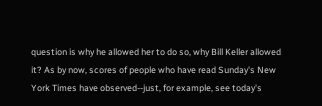question is why he allowed her to do so, why Bill Keller allowed it? As by now, scores of people who have read Sunday's New York Times have observed--just, for example, see today's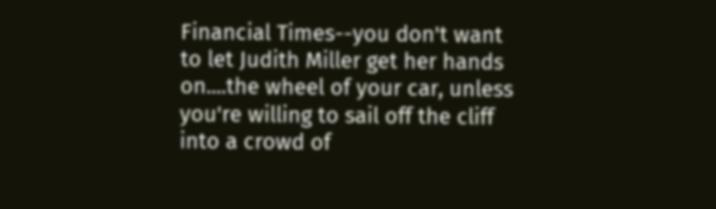Financial Times--you don't want to let Judith Miller get her hands on....the wheel of your car, unless you're willing to sail off the cliff into a crowd of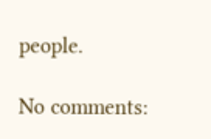people.

No comments: